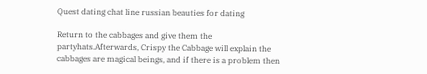Quest dating chat line russian beauties for dating

Return to the cabbages and give them the partyhats.Afterwards, Crispy the Cabbage will explain the cabbages are magical beings, and if there is a problem then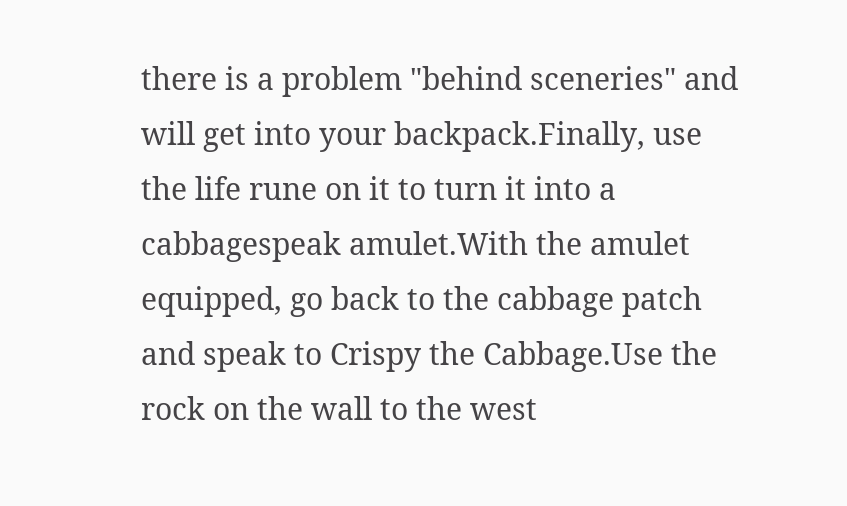there is a problem "behind sceneries" and will get into your backpack.Finally, use the life rune on it to turn it into a cabbagespeak amulet.With the amulet equipped, go back to the cabbage patch and speak to Crispy the Cabbage.Use the rock on the wall to the west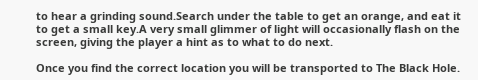to hear a grinding sound.Search under the table to get an orange, and eat it to get a small key.A very small glimmer of light will occasionally flash on the screen, giving the player a hint as to what to do next.

Once you find the correct location you will be transported to The Black Hole.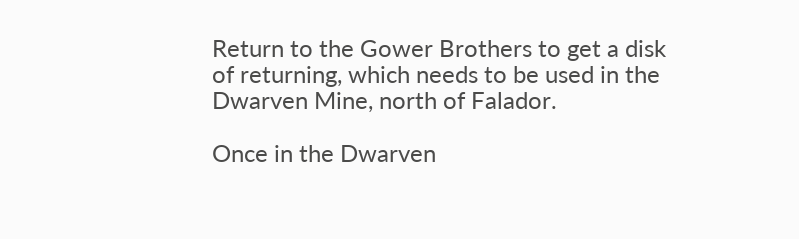Return to the Gower Brothers to get a disk of returning, which needs to be used in the Dwarven Mine, north of Falador.

Once in the Dwarven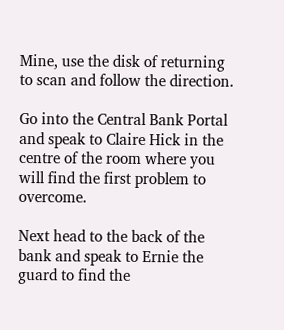Mine, use the disk of returning to scan and follow the direction.

Go into the Central Bank Portal and speak to Claire Hick in the centre of the room where you will find the first problem to overcome.

Next head to the back of the bank and speak to Ernie the guard to find the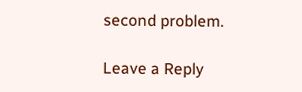second problem.

Leave a Reply